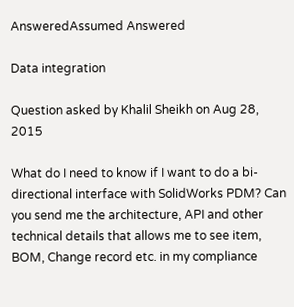AnsweredAssumed Answered

Data integration

Question asked by Khalil Sheikh on Aug 28, 2015

What do I need to know if I want to do a bi-directional interface with SolidWorks PDM? Can you send me the architecture, API and other technical details that allows me to see item, BOM, Change record etc. in my compliance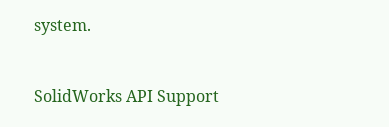system.


SolidWorks API Support